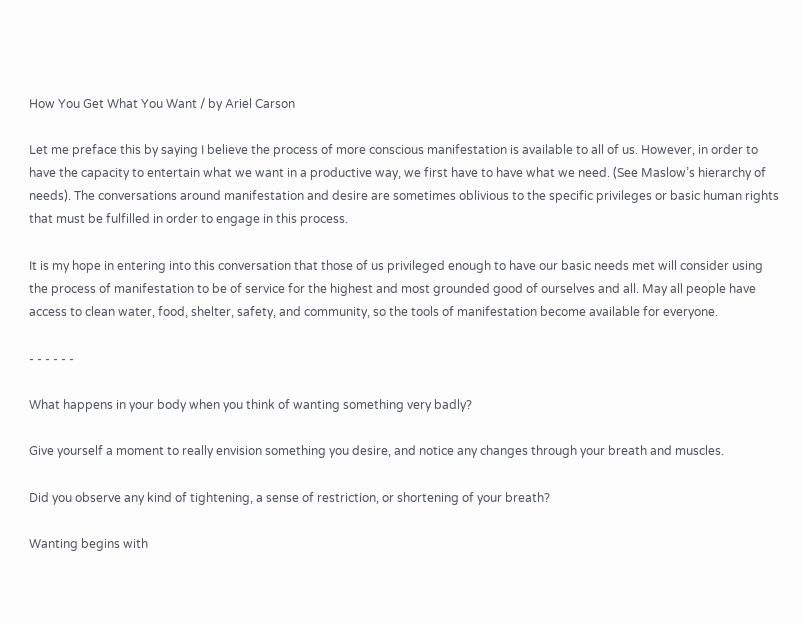How You Get What You Want / by Ariel Carson

Let me preface this by saying I believe the process of more conscious manifestation is available to all of us. However, in order to have the capacity to entertain what we want in a productive way, we first have to have what we need. (See Maslow’s hierarchy of needs). The conversations around manifestation and desire are sometimes oblivious to the specific privileges or basic human rights that must be fulfilled in order to engage in this process.

It is my hope in entering into this conversation that those of us privileged enough to have our basic needs met will consider using the process of manifestation to be of service for the highest and most grounded good of ourselves and all. May all people have access to clean water, food, shelter, safety, and community, so the tools of manifestation become available for everyone.

- - - - - -

What happens in your body when you think of wanting something very badly?

Give yourself a moment to really envision something you desire, and notice any changes through your breath and muscles.

Did you observe any kind of tightening, a sense of restriction, or shortening of your breath?

Wanting begins with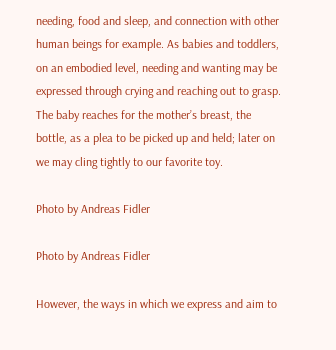needing, food and sleep, and connection with other human beings for example. As babies and toddlers, on an embodied level, needing and wanting may be expressed through crying and reaching out to grasp. The baby reaches for the mother’s breast, the bottle, as a plea to be picked up and held; later on we may cling tightly to our favorite toy.

Photo by Andreas Fidler

Photo by Andreas Fidler

However, the ways in which we express and aim to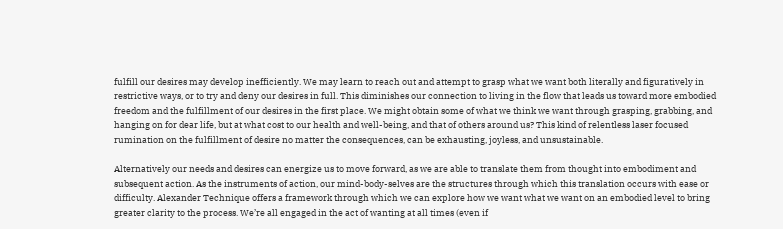fulfill our desires may develop inefficiently. We may learn to reach out and attempt to grasp what we want both literally and figuratively in restrictive ways, or to try and deny our desires in full. This diminishes our connection to living in the flow that leads us toward more embodied freedom and the fulfillment of our desires in the first place. We might obtain some of what we think we want through grasping, grabbing, and hanging on for dear life, but at what cost to our health and well-being, and that of others around us? This kind of relentless laser focused rumination on the fulfillment of desire no matter the consequences, can be exhausting, joyless, and unsustainable.

Alternatively our needs and desires can energize us to move forward, as we are able to translate them from thought into embodiment and subsequent action. As the instruments of action, our mind-body-selves are the structures through which this translation occurs with ease or difficulty. Alexander Technique offers a framework through which we can explore how we want what we want on an embodied level to bring greater clarity to the process. We’re all engaged in the act of wanting at all times (even if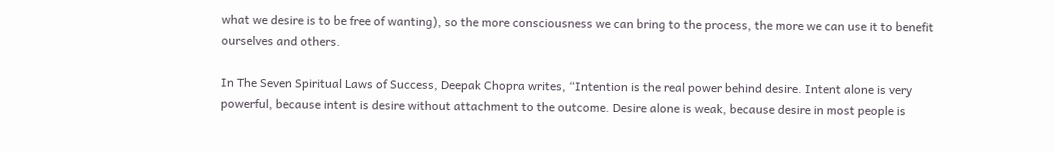what we desire is to be free of wanting), so the more consciousness we can bring to the process, the more we can use it to benefit ourselves and others.

In The Seven Spiritual Laws of Success, Deepak Chopra writes, “Intention is the real power behind desire. Intent alone is very powerful, because intent is desire without attachment to the outcome. Desire alone is weak, because desire in most people is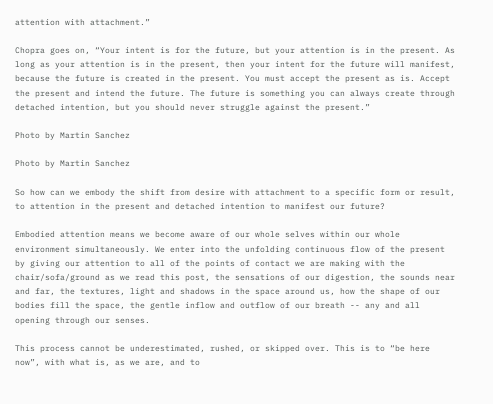attention with attachment.”

Chopra goes on, “Your intent is for the future, but your attention is in the present. As long as your attention is in the present, then your intent for the future will manifest, because the future is created in the present. You must accept the present as is. Accept the present and intend the future. The future is something you can always create through detached intention, but you should never struggle against the present.”

Photo by Martin Sanchez

Photo by Martin Sanchez

So how can we embody the shift from desire with attachment to a specific form or result, to attention in the present and detached intention to manifest our future?

Embodied attention means we become aware of our whole selves within our whole environment simultaneously. We enter into the unfolding continuous flow of the present by giving our attention to all of the points of contact we are making with the chair/sofa/ground as we read this post, the sensations of our digestion, the sounds near and far, the textures, light and shadows in the space around us, how the shape of our bodies fill the space, the gentle inflow and outflow of our breath -- any and all opening through our senses.

This process cannot be underestimated, rushed, or skipped over. This is to “be here now”, with what is, as we are, and to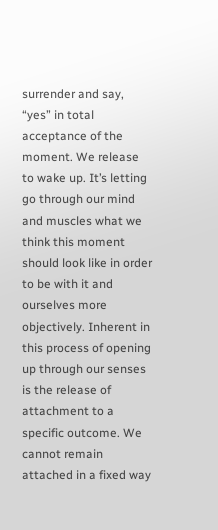surrender and say, “yes” in total acceptance of the moment. We release to wake up. It’s letting go through our mind and muscles what we think this moment should look like in order to be with it and ourselves more objectively. Inherent in this process of opening up through our senses is the release of attachment to a specific outcome. We cannot remain attached in a fixed way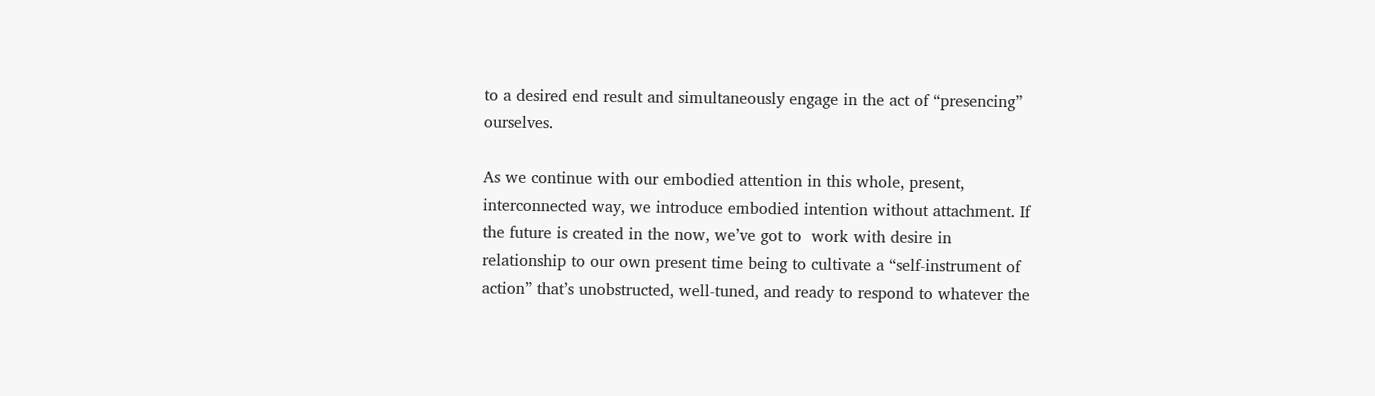to a desired end result and simultaneously engage in the act of “presencing” ourselves.

As we continue with our embodied attention in this whole, present, interconnected way, we introduce embodied intention without attachment. If the future is created in the now, we’ve got to  work with desire in relationship to our own present time being to cultivate a “self-instrument of action” that’s unobstructed, well-tuned, and ready to respond to whatever the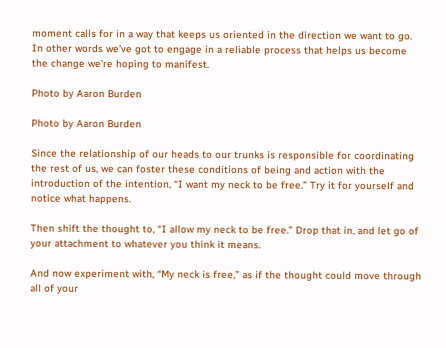moment calls for in a way that keeps us oriented in the direction we want to go. In other words we’ve got to engage in a reliable process that helps us become the change we’re hoping to manifest.

Photo by Aaron Burden

Photo by Aaron Burden

Since the relationship of our heads to our trunks is responsible for coordinating the rest of us, we can foster these conditions of being and action with the introduction of the intention, “I want my neck to be free.” Try it for yourself and notice what happens.

Then shift the thought to, “I allow my neck to be free.” Drop that in, and let go of your attachment to whatever you think it means.

And now experiment with, “My neck is free,” as if the thought could move through all of your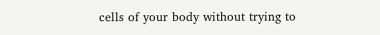cells of your body without trying to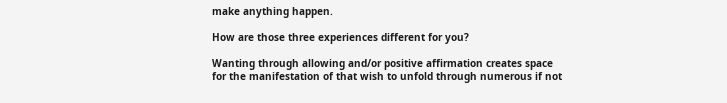make anything happen.

How are those three experiences different for you?

Wanting through allowing and/or positive affirmation creates space for the manifestation of that wish to unfold through numerous if not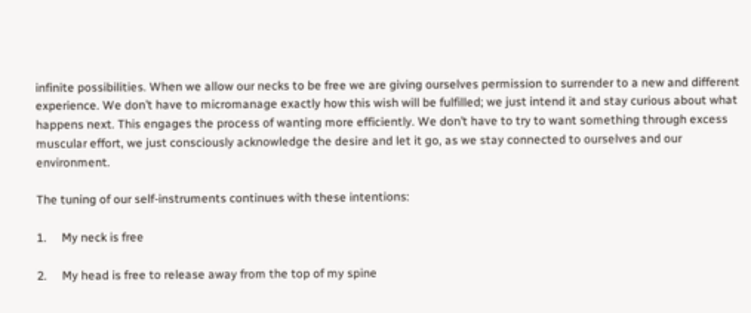infinite possibilities. When we allow our necks to be free we are giving ourselves permission to surrender to a new and different experience. We don’t have to micromanage exactly how this wish will be fulfilled; we just intend it and stay curious about what happens next. This engages the process of wanting more efficiently. We don’t have to try to want something through excess muscular effort, we just consciously acknowledge the desire and let it go, as we stay connected to ourselves and our environment.

The tuning of our self-instruments continues with these intentions:

1.     My neck is free

2.     My head is free to release away from the top of my spine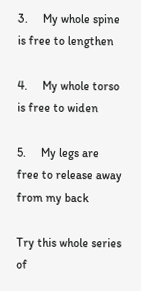3.     My whole spine is free to lengthen

4.     My whole torso is free to widen

5.     My legs are free to release away from my back

Try this whole series of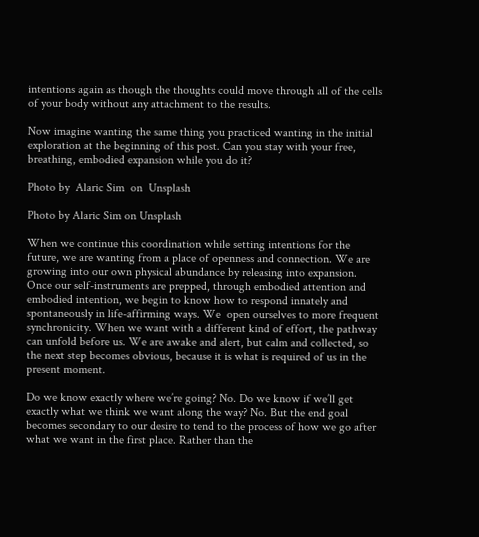intentions again as though the thoughts could move through all of the cells of your body without any attachment to the results.

Now imagine wanting the same thing you practiced wanting in the initial exploration at the beginning of this post. Can you stay with your free, breathing, embodied expansion while you do it?

Photo by  Alaric Sim  on  Unsplash

Photo by Alaric Sim on Unsplash

When we continue this coordination while setting intentions for the future, we are wanting from a place of openness and connection. We are growing into our own physical abundance by releasing into expansion. Once our self-instruments are prepped, through embodied attention and embodied intention, we begin to know how to respond innately and spontaneously in life-affirming ways. We  open ourselves to more frequent synchronicity. When we want with a different kind of effort, the pathway can unfold before us. We are awake and alert, but calm and collected, so the next step becomes obvious, because it is what is required of us in the present moment.

Do we know exactly where we’re going? No. Do we know if we’ll get exactly what we think we want along the way? No. But the end goal becomes secondary to our desire to tend to the process of how we go after what we want in the first place. Rather than the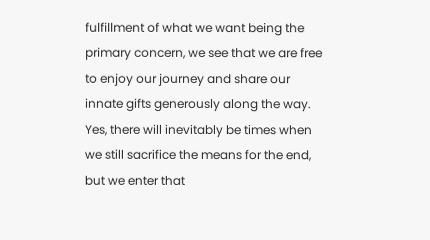fulfillment of what we want being the primary concern, we see that we are free to enjoy our journey and share our innate gifts generously along the way. Yes, there will inevitably be times when we still sacrifice the means for the end, but we enter that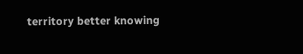territory better knowing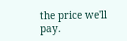the price we'll pay.